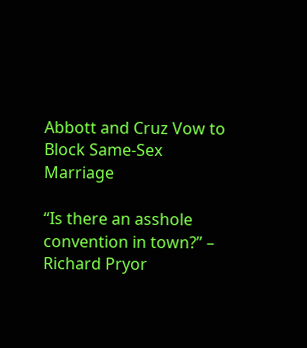Abbott and Cruz Vow to Block Same-Sex Marriage

“Is there an asshole convention in town?” – Richard Pryor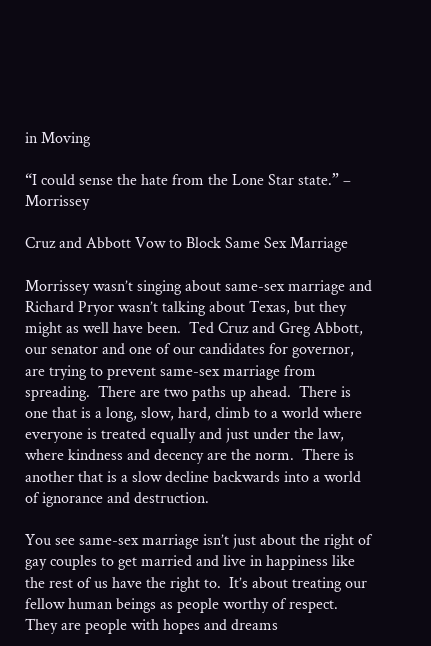in Moving

“I could sense the hate from the Lone Star state.” – Morrissey

Cruz and Abbott Vow to Block Same Sex Marriage

Morrissey wasn’t singing about same-sex marriage and Richard Pryor wasn’t talking about Texas, but they might as well have been.  Ted Cruz and Greg Abbott, our senator and one of our candidates for governor, are trying to prevent same-sex marriage from spreading.  There are two paths up ahead.  There is one that is a long, slow, hard, climb to a world where everyone is treated equally and just under the law, where kindness and decency are the norm.  There is another that is a slow decline backwards into a world of ignorance and destruction.

You see same-sex marriage isn’t just about the right of gay couples to get married and live in happiness like the rest of us have the right to.  It’s about treating our fellow human beings as people worthy of respect.  They are people with hopes and dreams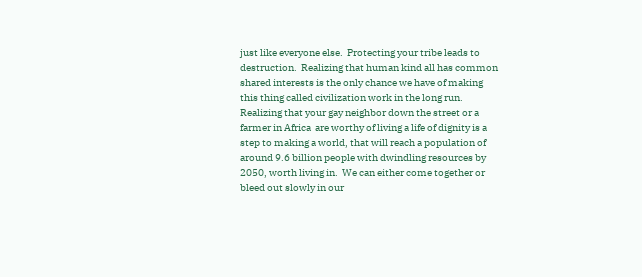just like everyone else.  Protecting your tribe leads to destruction.  Realizing that human kind all has common shared interests is the only chance we have of making this thing called civilization work in the long run.  Realizing that your gay neighbor down the street or a farmer in Africa  are worthy of living a life of dignity is a step to making a world, that will reach a population of around 9.6 billion people with dwindling resources by 2050, worth living in.  We can either come together or bleed out slowly in our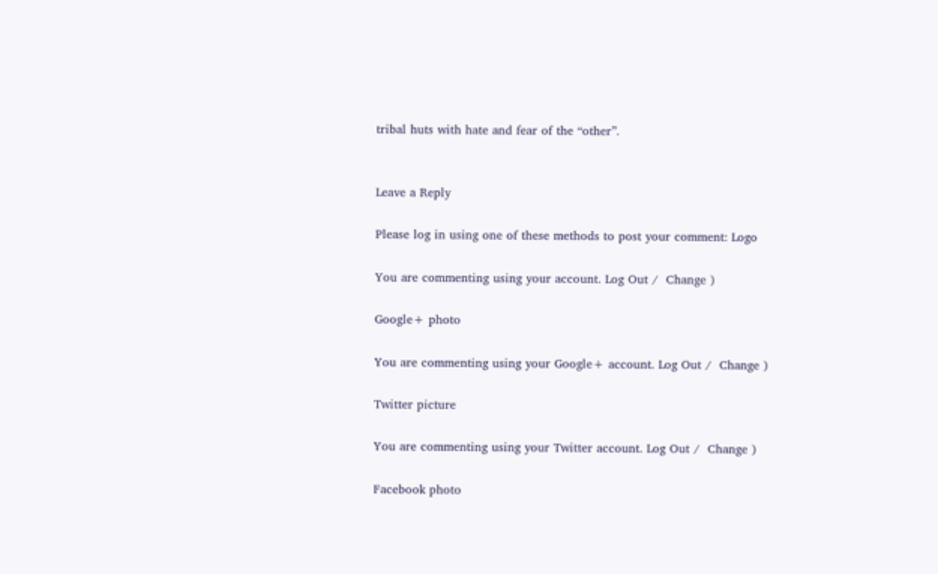tribal huts with hate and fear of the “other”.


Leave a Reply

Please log in using one of these methods to post your comment: Logo

You are commenting using your account. Log Out /  Change )

Google+ photo

You are commenting using your Google+ account. Log Out /  Change )

Twitter picture

You are commenting using your Twitter account. Log Out /  Change )

Facebook photo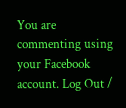You are commenting using your Facebook account. Log Out /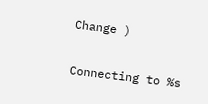Change )


Connecting to %s